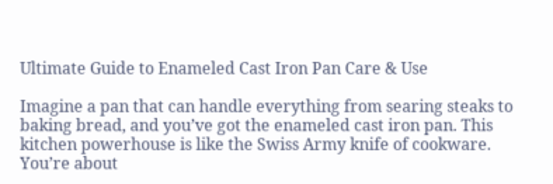Ultimate Guide to Enameled Cast Iron Pan Care & Use

Imagine a pan that can handle everything from searing steaks to baking bread, and you’ve got the enameled cast iron pan. This kitchen powerhouse is like the Swiss Army knife of cookware. You’re about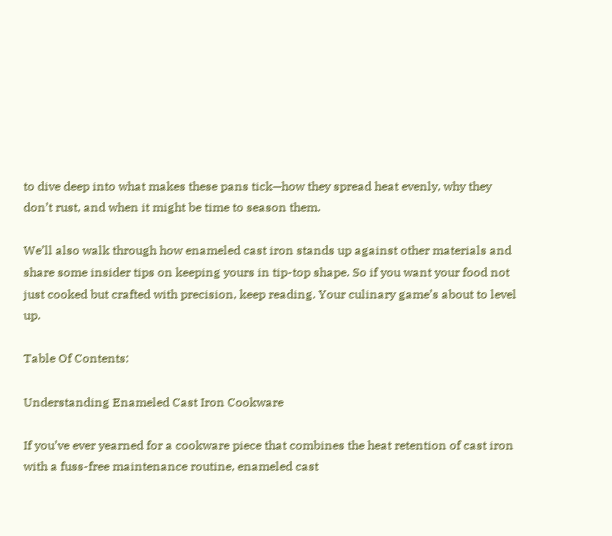to dive deep into what makes these pans tick—how they spread heat evenly, why they don’t rust, and when it might be time to season them.

We’ll also walk through how enameled cast iron stands up against other materials and share some insider tips on keeping yours in tip-top shape. So if you want your food not just cooked but crafted with precision, keep reading. Your culinary game’s about to level up.

Table Of Contents:

Understanding Enameled Cast Iron Cookware

If you’ve ever yearned for a cookware piece that combines the heat retention of cast iron with a fuss-free maintenance routine, enameled cast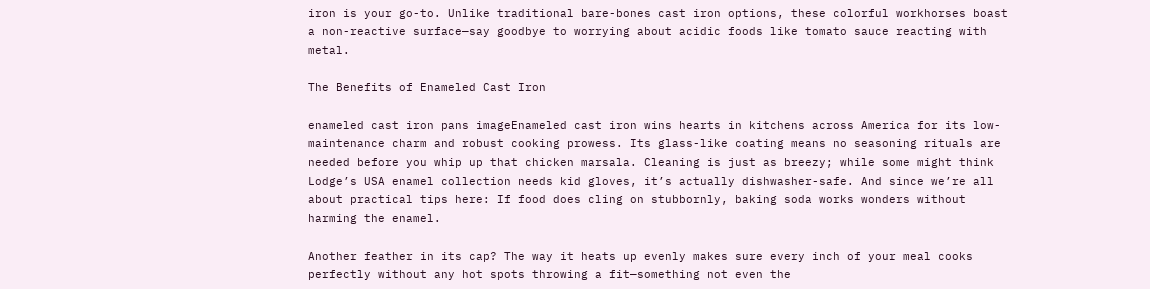iron is your go-to. Unlike traditional bare-bones cast iron options, these colorful workhorses boast a non-reactive surface—say goodbye to worrying about acidic foods like tomato sauce reacting with metal.

The Benefits of Enameled Cast Iron

enameled cast iron pans imageEnameled cast iron wins hearts in kitchens across America for its low-maintenance charm and robust cooking prowess. Its glass-like coating means no seasoning rituals are needed before you whip up that chicken marsala. Cleaning is just as breezy; while some might think Lodge’s USA enamel collection needs kid gloves, it’s actually dishwasher-safe. And since we’re all about practical tips here: If food does cling on stubbornly, baking soda works wonders without harming the enamel.

Another feather in its cap? The way it heats up evenly makes sure every inch of your meal cooks perfectly without any hot spots throwing a fit—something not even the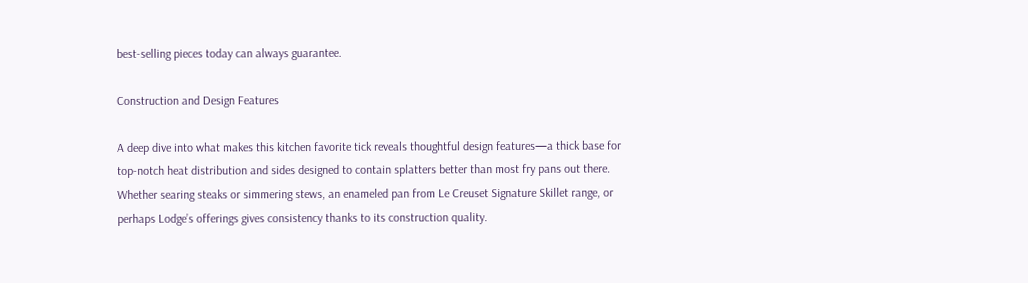best-selling pieces today can always guarantee.

Construction and Design Features

A deep dive into what makes this kitchen favorite tick reveals thoughtful design features—a thick base for top-notch heat distribution and sides designed to contain splatters better than most fry pans out there. Whether searing steaks or simmering stews, an enameled pan from Le Creuset Signature Skillet range, or perhaps Lodge’s offerings gives consistency thanks to its construction quality.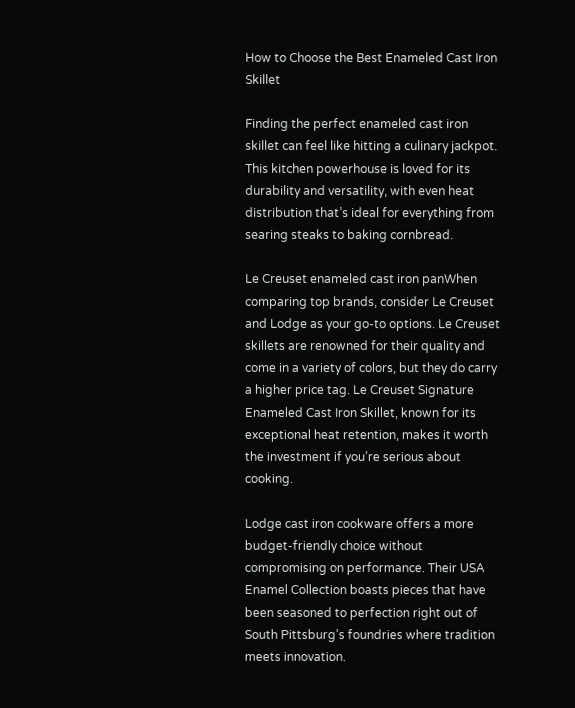How to Choose the Best Enameled Cast Iron Skillet

Finding the perfect enameled cast iron skillet can feel like hitting a culinary jackpot. This kitchen powerhouse is loved for its durability and versatility, with even heat distribution that’s ideal for everything from searing steaks to baking cornbread.

Le Creuset enameled cast iron panWhen comparing top brands, consider Le Creuset and Lodge as your go-to options. Le Creuset skillets are renowned for their quality and come in a variety of colors, but they do carry a higher price tag. Le Creuset Signature Enameled Cast Iron Skillet, known for its exceptional heat retention, makes it worth the investment if you’re serious about cooking.

Lodge cast iron cookware offers a more budget-friendly choice without compromising on performance. Their USA Enamel Collection boasts pieces that have been seasoned to perfection right out of South Pittsburg’s foundries where tradition meets innovation.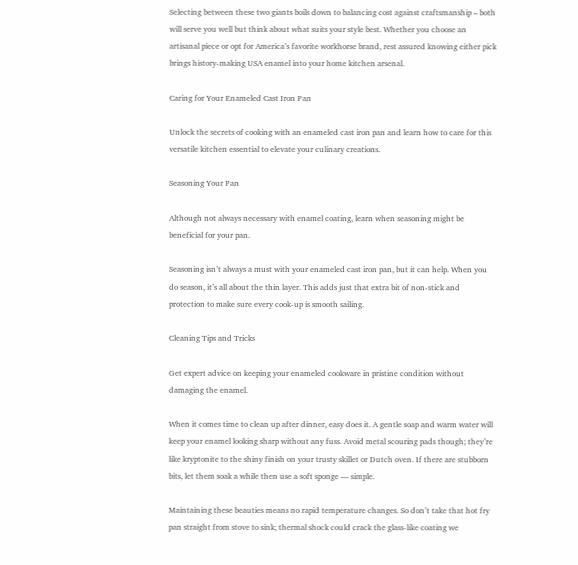Selecting between these two giants boils down to balancing cost against craftsmanship – both will serve you well but think about what suits your style best. Whether you choose an artisanal piece or opt for America’s favorite workhorse brand, rest assured knowing either pick brings history-making USA enamel into your home kitchen arsenal.

Caring for Your Enameled Cast Iron Pan

Unlock the secrets of cooking with an enameled cast iron pan and learn how to care for this versatile kitchen essential to elevate your culinary creations.

Seasoning Your Pan

Although not always necessary with enamel coating, learn when seasoning might be beneficial for your pan.

Seasoning isn’t always a must with your enameled cast iron pan, but it can help. When you do season, it’s all about the thin layer. This adds just that extra bit of non-stick and protection to make sure every cook-up is smooth sailing.

Cleaning Tips and Tricks

Get expert advice on keeping your enameled cookware in pristine condition without damaging the enamel.

When it comes time to clean up after dinner, easy does it. A gentle soap and warm water will keep your enamel looking sharp without any fuss. Avoid metal scouring pads though; they’re like kryptonite to the shiny finish on your trusty skillet or Dutch oven. If there are stubborn bits, let them soak a while then use a soft sponge — simple.

Maintaining these beauties means no rapid temperature changes. So don’t take that hot fry pan straight from stove to sink; thermal shock could crack the glass-like coating we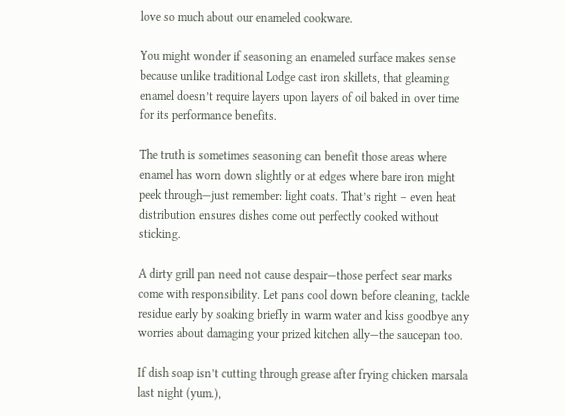love so much about our enameled cookware.

You might wonder if seasoning an enameled surface makes sense because unlike traditional Lodge cast iron skillets, that gleaming enamel doesn’t require layers upon layers of oil baked in over time for its performance benefits.

The truth is sometimes seasoning can benefit those areas where enamel has worn down slightly or at edges where bare iron might peek through—just remember: light coats. That’s right – even heat distribution ensures dishes come out perfectly cooked without sticking.

A dirty grill pan need not cause despair—those perfect sear marks come with responsibility. Let pans cool down before cleaning, tackle residue early by soaking briefly in warm water and kiss goodbye any worries about damaging your prized kitchen ally—the saucepan too.

If dish soap isn’t cutting through grease after frying chicken marsala last night (yum.),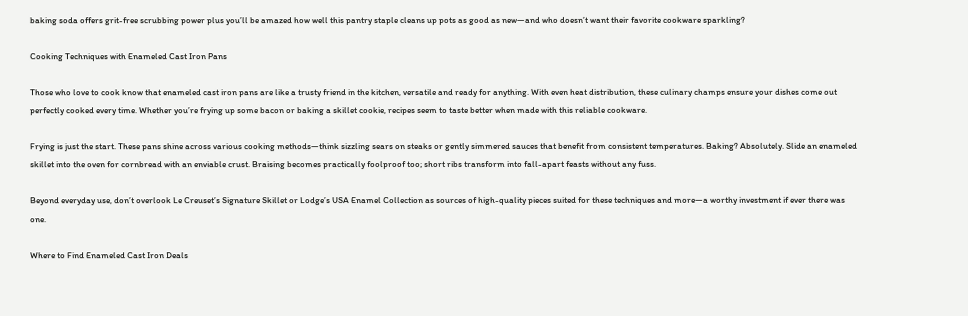baking soda offers grit-free scrubbing power plus you’ll be amazed how well this pantry staple cleans up pots as good as new—and who doesn’t want their favorite cookware sparkling?

Cooking Techniques with Enameled Cast Iron Pans

Those who love to cook know that enameled cast iron pans are like a trusty friend in the kitchen, versatile and ready for anything. With even heat distribution, these culinary champs ensure your dishes come out perfectly cooked every time. Whether you’re frying up some bacon or baking a skillet cookie, recipes seem to taste better when made with this reliable cookware.

Frying is just the start. These pans shine across various cooking methods—think sizzling sears on steaks or gently simmered sauces that benefit from consistent temperatures. Baking? Absolutely. Slide an enameled skillet into the oven for cornbread with an enviable crust. Braising becomes practically foolproof too; short ribs transform into fall-apart feasts without any fuss.

Beyond everyday use, don’t overlook Le Creuset’s Signature Skillet or Lodge’s USA Enamel Collection as sources of high-quality pieces suited for these techniques and more—a worthy investment if ever there was one.

Where to Find Enameled Cast Iron Deals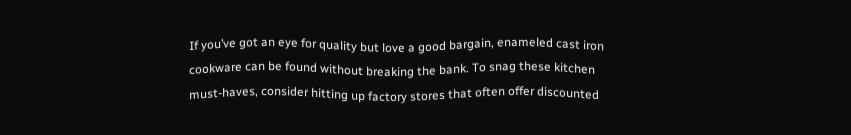If you’ve got an eye for quality but love a good bargain, enameled cast iron cookware can be found without breaking the bank. To snag these kitchen must-haves, consider hitting up factory stores that often offer discounted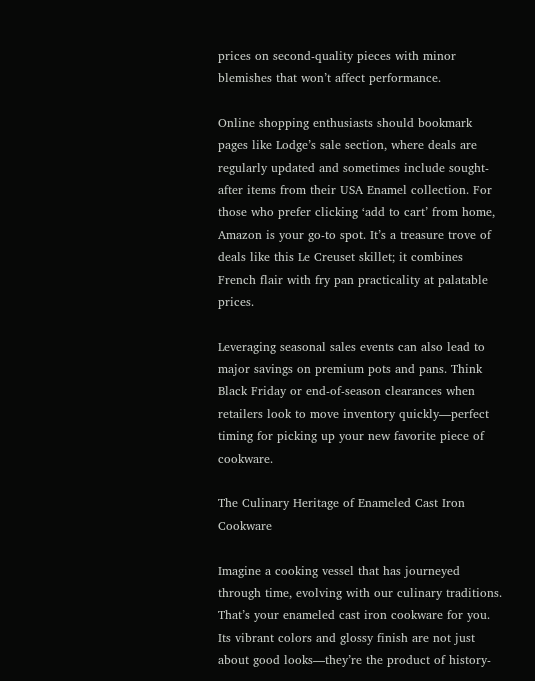prices on second-quality pieces with minor blemishes that won’t affect performance.

Online shopping enthusiasts should bookmark pages like Lodge’s sale section, where deals are regularly updated and sometimes include sought-after items from their USA Enamel collection. For those who prefer clicking ‘add to cart’ from home, Amazon is your go-to spot. It’s a treasure trove of deals like this Le Creuset skillet; it combines French flair with fry pan practicality at palatable prices.

Leveraging seasonal sales events can also lead to major savings on premium pots and pans. Think Black Friday or end-of-season clearances when retailers look to move inventory quickly—perfect timing for picking up your new favorite piece of cookware.

The Culinary Heritage of Enameled Cast Iron Cookware

Imagine a cooking vessel that has journeyed through time, evolving with our culinary traditions. That’s your enameled cast iron cookware for you. Its vibrant colors and glossy finish are not just about good looks—they’re the product of history-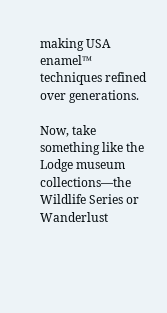making USA enamel™ techniques refined over generations.

Now, take something like the Lodge museum collections—the Wildlife Series or Wanderlust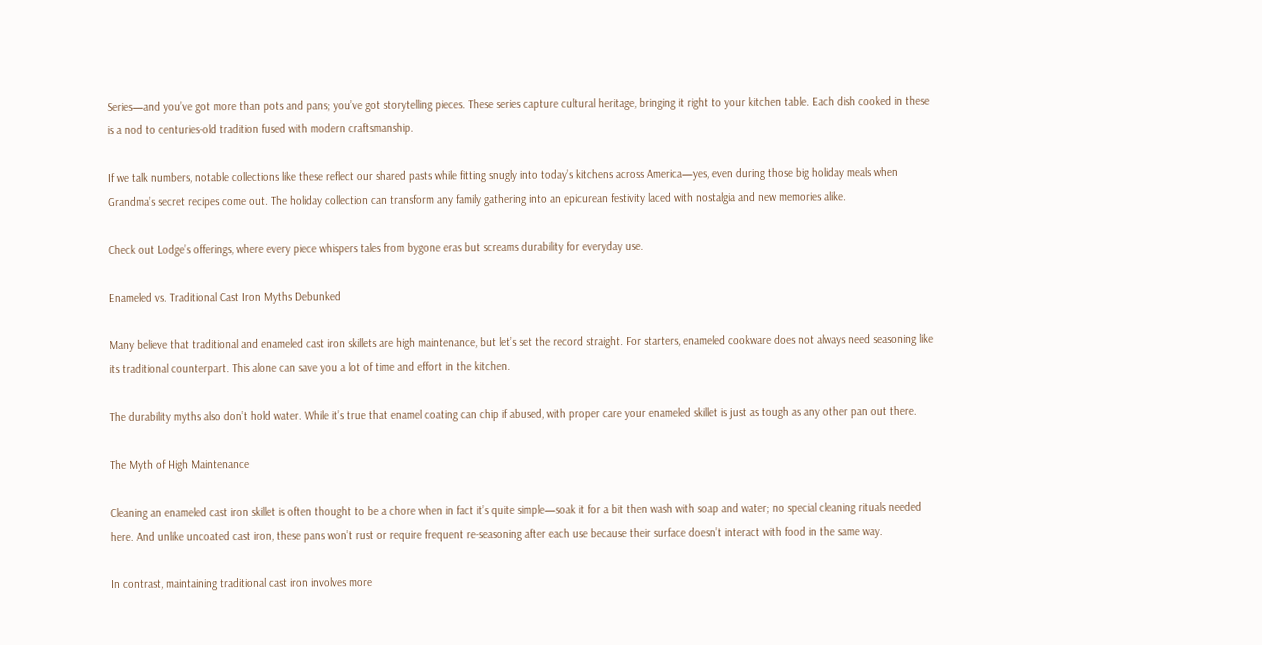Series—and you’ve got more than pots and pans; you’ve got storytelling pieces. These series capture cultural heritage, bringing it right to your kitchen table. Each dish cooked in these is a nod to centuries-old tradition fused with modern craftsmanship.

If we talk numbers, notable collections like these reflect our shared pasts while fitting snugly into today’s kitchens across America—yes, even during those big holiday meals when Grandma’s secret recipes come out. The holiday collection can transform any family gathering into an epicurean festivity laced with nostalgia and new memories alike.

Check out Lodge’s offerings, where every piece whispers tales from bygone eras but screams durability for everyday use.

Enameled vs. Traditional Cast Iron Myths Debunked

Many believe that traditional and enameled cast iron skillets are high maintenance, but let’s set the record straight. For starters, enameled cookware does not always need seasoning like its traditional counterpart. This alone can save you a lot of time and effort in the kitchen.

The durability myths also don’t hold water. While it’s true that enamel coating can chip if abused, with proper care your enameled skillet is just as tough as any other pan out there.

The Myth of High Maintenance

Cleaning an enameled cast iron skillet is often thought to be a chore when in fact it’s quite simple—soak it for a bit then wash with soap and water; no special cleaning rituals needed here. And unlike uncoated cast iron, these pans won’t rust or require frequent re-seasoning after each use because their surface doesn’t interact with food in the same way.

In contrast, maintaining traditional cast iron involves more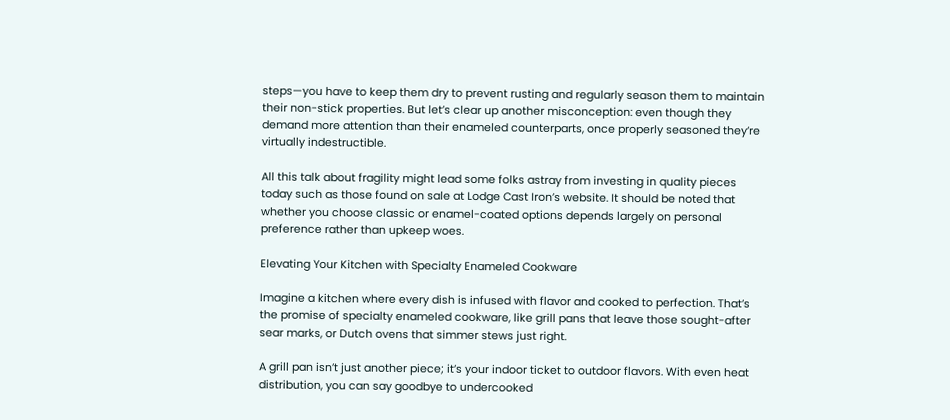steps—you have to keep them dry to prevent rusting and regularly season them to maintain their non-stick properties. But let’s clear up another misconception: even though they demand more attention than their enameled counterparts, once properly seasoned they’re virtually indestructible.

All this talk about fragility might lead some folks astray from investing in quality pieces today such as those found on sale at Lodge Cast Iron’s website. It should be noted that whether you choose classic or enamel-coated options depends largely on personal preference rather than upkeep woes.

Elevating Your Kitchen with Specialty Enameled Cookware

Imagine a kitchen where every dish is infused with flavor and cooked to perfection. That’s the promise of specialty enameled cookware, like grill pans that leave those sought-after sear marks, or Dutch ovens that simmer stews just right.

A grill pan isn’t just another piece; it’s your indoor ticket to outdoor flavors. With even heat distribution, you can say goodbye to undercooked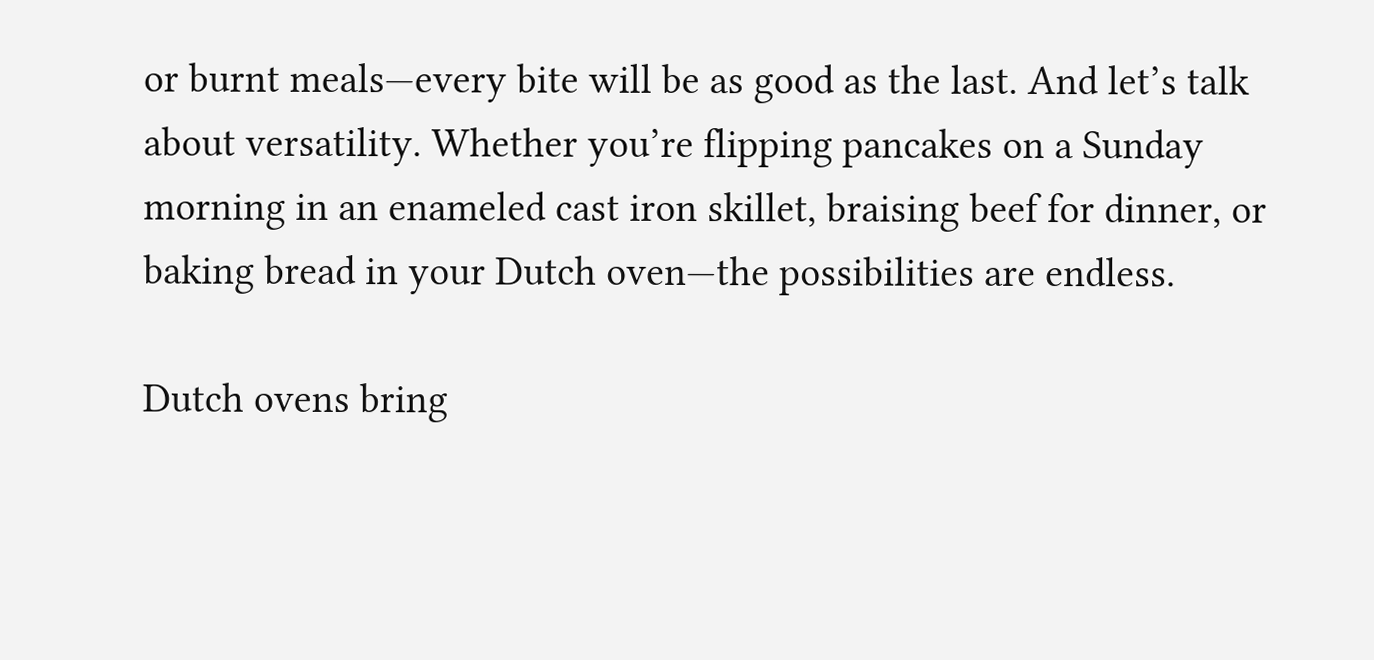or burnt meals—every bite will be as good as the last. And let’s talk about versatility. Whether you’re flipping pancakes on a Sunday morning in an enameled cast iron skillet, braising beef for dinner, or baking bread in your Dutch oven—the possibilities are endless.

Dutch ovens bring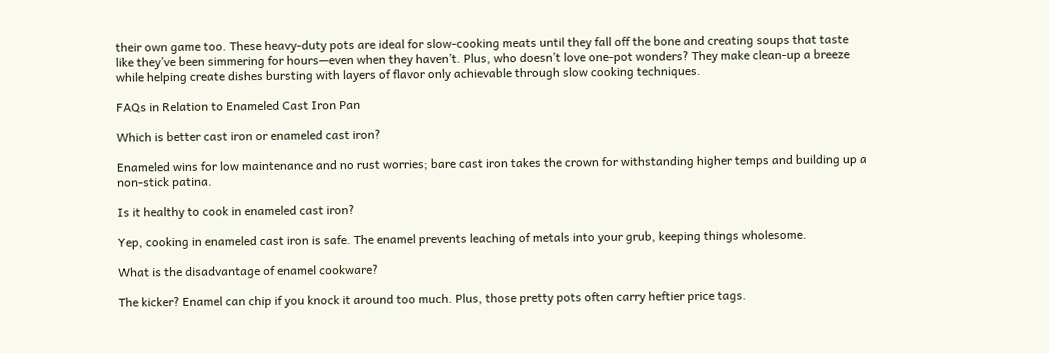their own game too. These heavy-duty pots are ideal for slow-cooking meats until they fall off the bone and creating soups that taste like they’ve been simmering for hours—even when they haven’t. Plus, who doesn’t love one-pot wonders? They make clean-up a breeze while helping create dishes bursting with layers of flavor only achievable through slow cooking techniques.

FAQs in Relation to Enameled Cast Iron Pan

Which is better cast iron or enameled cast iron?

Enameled wins for low maintenance and no rust worries; bare cast iron takes the crown for withstanding higher temps and building up a non-stick patina.

Is it healthy to cook in enameled cast iron?

Yep, cooking in enameled cast iron is safe. The enamel prevents leaching of metals into your grub, keeping things wholesome.

What is the disadvantage of enamel cookware?

The kicker? Enamel can chip if you knock it around too much. Plus, those pretty pots often carry heftier price tags.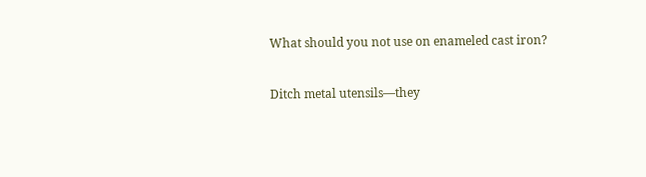What should you not use on enameled cast iron?

Ditch metal utensils—they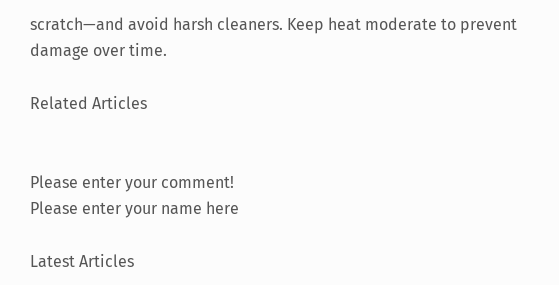scratch—and avoid harsh cleaners. Keep heat moderate to prevent damage over time.

Related Articles


Please enter your comment!
Please enter your name here

Latest Articles